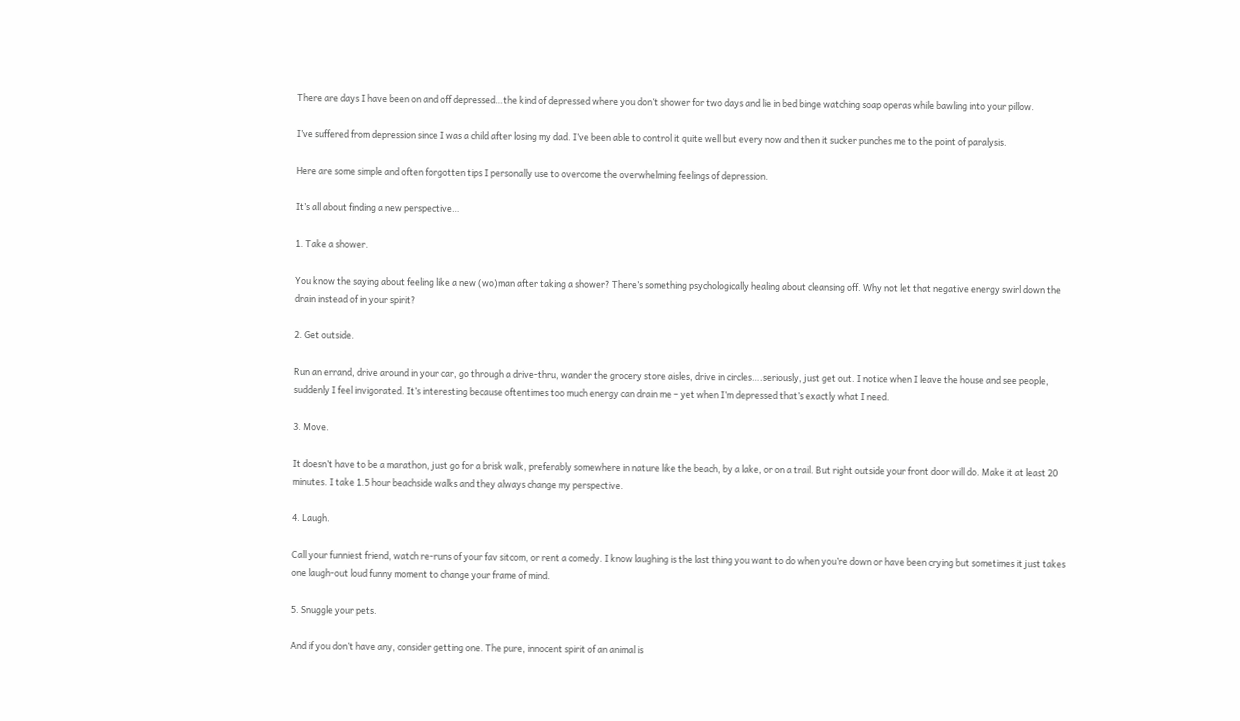There are days I have been on and off depressed…the kind of depressed where you don’t shower for two days and lie in bed binge watching soap operas while bawling into your pillow.

I’ve suffered from depression since I was a child after losing my dad. I’ve been able to control it quite well but every now and then it sucker punches me to the point of paralysis.

Here are some simple and often forgotten tips I personally use to overcome the overwhelming feelings of depression.

It’s all about finding a new perspective…

1. Take a shower.

You know the saying about feeling like a new (wo)man after taking a shower? There’s something psychologically healing about cleansing off. Why not let that negative energy swirl down the drain instead of in your spirit?

2. Get outside.

Run an errand, drive around in your car, go through a drive-thru, wander the grocery store aisles, drive in circles….seriously, just get out. I notice when I leave the house and see people, suddenly I feel invigorated. It’s interesting because oftentimes too much energy can drain me – yet when I’m depressed that’s exactly what I need.

3. Move.

It doesn’t have to be a marathon, just go for a brisk walk, preferably somewhere in nature like the beach, by a lake, or on a trail. But right outside your front door will do. Make it at least 20 minutes. I take 1.5 hour beachside walks and they always change my perspective.

4. Laugh.

Call your funniest friend, watch re-runs of your fav sitcom, or rent a comedy. I know laughing is the last thing you want to do when you’re down or have been crying but sometimes it just takes one laugh-out loud funny moment to change your frame of mind.

5. Snuggle your pets.

And if you don’t have any, consider getting one. The pure, innocent spirit of an animal is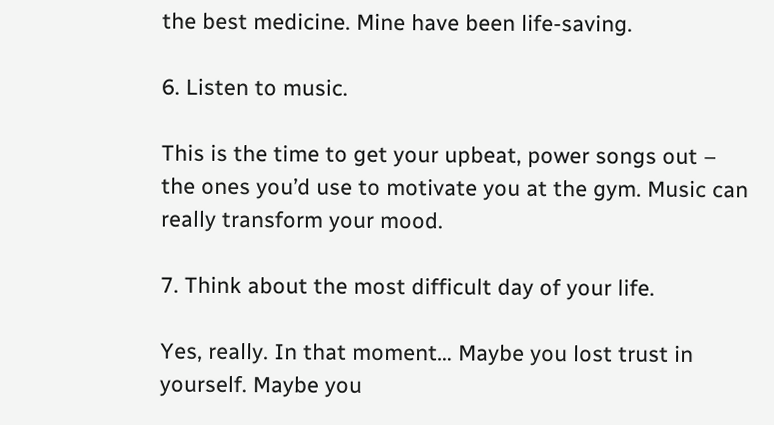the best medicine. Mine have been life-saving.

6. Listen to music.

This is the time to get your upbeat, power songs out – the ones you’d use to motivate you at the gym. Music can really transform your mood.

7. Think about the most difficult day of your life.

Yes, really. In that moment… Maybe you lost trust in yourself. Maybe you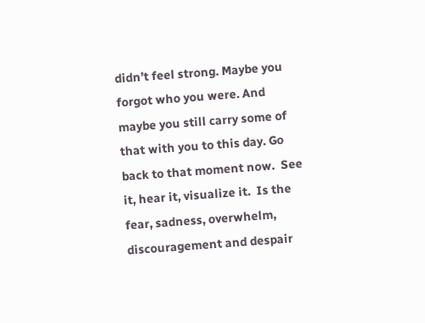didn’t feel strong. Maybe you forgot who you were. And maybe you still carry some of that with you to this day. Go back to that moment now.  See it, hear it, visualize it.  Is the fear, sadness, overwhelm, discouragement and despair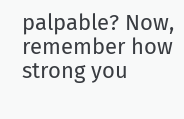palpable? Now, remember how strong you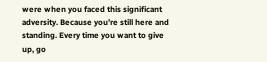were when you faced this significant adversity. Because you’re still here and standing. Every time you want to give up, go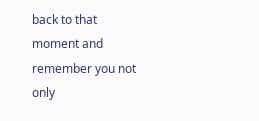back to that moment and remember you not only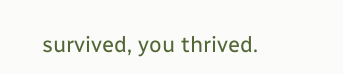survived, you thrived.